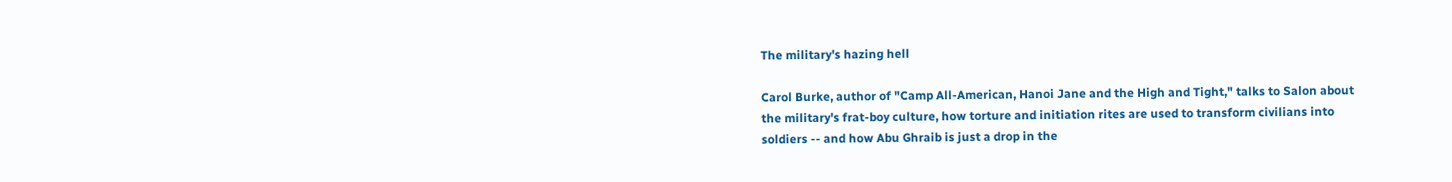The military's hazing hell

Carol Burke, author of "Camp All-American, Hanoi Jane and the High and Tight," talks to Salon about the military's frat-boy culture, how torture and initiation rites are used to transform civilians into soldiers -- and how Abu Ghraib is just a drop in the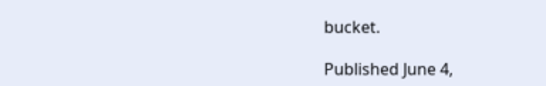bucket.

Published June 4,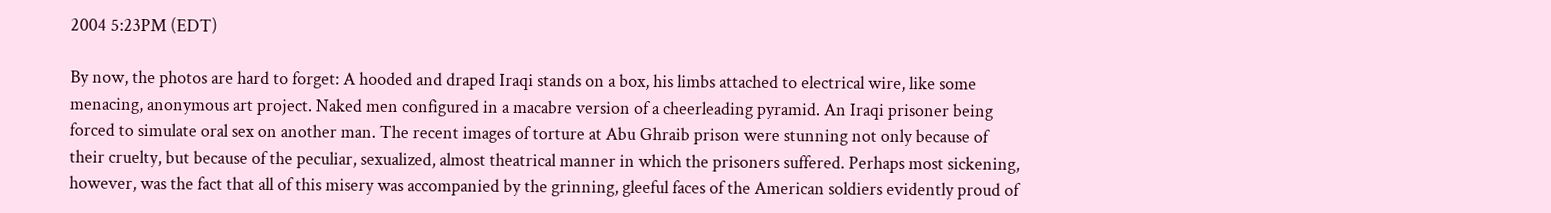2004 5:23PM (EDT)

By now, the photos are hard to forget: A hooded and draped Iraqi stands on a box, his limbs attached to electrical wire, like some menacing, anonymous art project. Naked men configured in a macabre version of a cheerleading pyramid. An Iraqi prisoner being forced to simulate oral sex on another man. The recent images of torture at Abu Ghraib prison were stunning not only because of their cruelty, but because of the peculiar, sexualized, almost theatrical manner in which the prisoners suffered. Perhaps most sickening, however, was the fact that all of this misery was accompanied by the grinning, gleeful faces of the American soldiers evidently proud of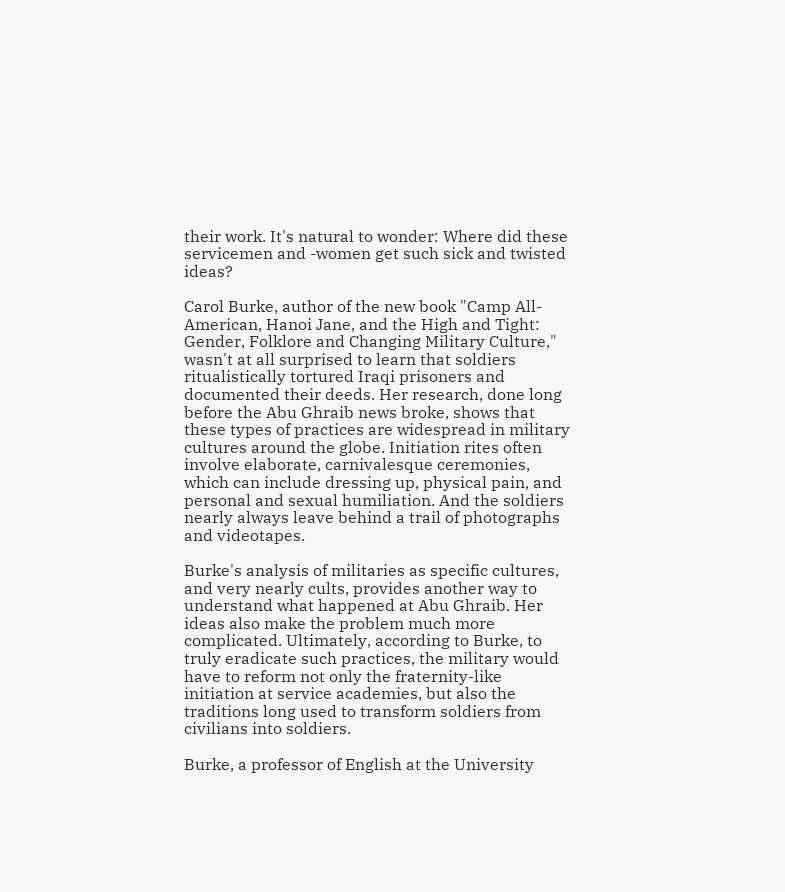their work. It's natural to wonder: Where did these servicemen and -women get such sick and twisted ideas?

Carol Burke, author of the new book "Camp All-American, Hanoi Jane, and the High and Tight: Gender, Folklore and Changing Military Culture," wasn't at all surprised to learn that soldiers ritualistically tortured Iraqi prisoners and documented their deeds. Her research, done long before the Abu Ghraib news broke, shows that these types of practices are widespread in military cultures around the globe. Initiation rites often involve elaborate, carnivalesque ceremonies, which can include dressing up, physical pain, and personal and sexual humiliation. And the soldiers nearly always leave behind a trail of photographs and videotapes.

Burke's analysis of militaries as specific cultures, and very nearly cults, provides another way to understand what happened at Abu Ghraib. Her ideas also make the problem much more complicated. Ultimately, according to Burke, to truly eradicate such practices, the military would have to reform not only the fraternity-like initiation at service academies, but also the traditions long used to transform soldiers from civilians into soldiers.

Burke, a professor of English at the University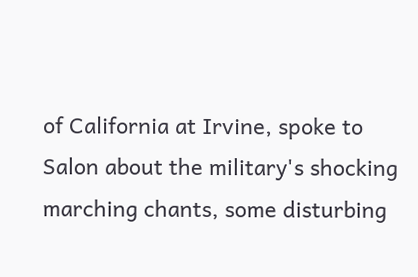of California at Irvine, spoke to Salon about the military's shocking marching chants, some disturbing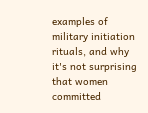examples of military initiation rituals, and why it's not surprising that women committed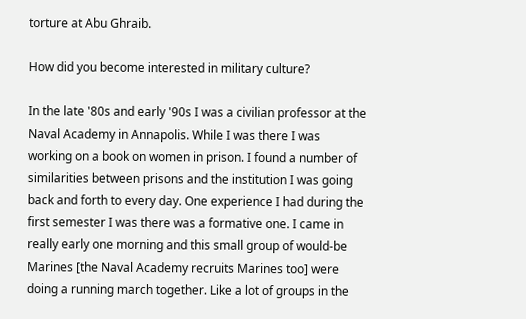torture at Abu Ghraib.

How did you become interested in military culture?

In the late '80s and early '90s I was a civilian professor at the Naval Academy in Annapolis. While I was there I was working on a book on women in prison. I found a number of similarities between prisons and the institution I was going back and forth to every day. One experience I had during the first semester I was there was a formative one. I came in really early one morning and this small group of would-be Marines [the Naval Academy recruits Marines too] were doing a running march together. Like a lot of groups in the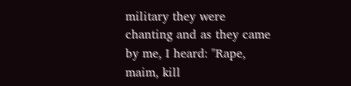military they were chanting and as they came by me, I heard: "Rape, maim, kill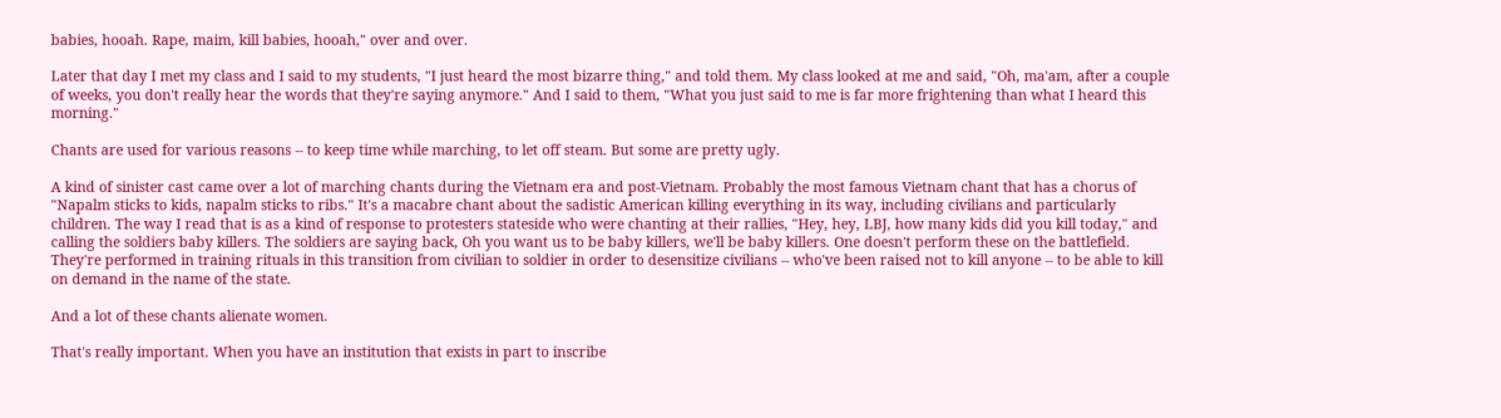babies, hooah. Rape, maim, kill babies, hooah," over and over.

Later that day I met my class and I said to my students, "I just heard the most bizarre thing," and told them. My class looked at me and said, "Oh, ma'am, after a couple of weeks, you don't really hear the words that they're saying anymore." And I said to them, "What you just said to me is far more frightening than what I heard this morning."

Chants are used for various reasons -- to keep time while marching, to let off steam. But some are pretty ugly.

A kind of sinister cast came over a lot of marching chants during the Vietnam era and post-Vietnam. Probably the most famous Vietnam chant that has a chorus of "Napalm sticks to kids, napalm sticks to ribs." It's a macabre chant about the sadistic American killing everything in its way, including civilians and particularly children. The way I read that is as a kind of response to protesters stateside who were chanting at their rallies, "Hey, hey, LBJ, how many kids did you kill today," and calling the soldiers baby killers. The soldiers are saying back, Oh you want us to be baby killers, we'll be baby killers. One doesn't perform these on the battlefield. They're performed in training rituals in this transition from civilian to soldier in order to desensitize civilians -- who've been raised not to kill anyone -- to be able to kill on demand in the name of the state.

And a lot of these chants alienate women.

That's really important. When you have an institution that exists in part to inscribe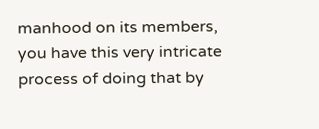manhood on its members, you have this very intricate process of doing that by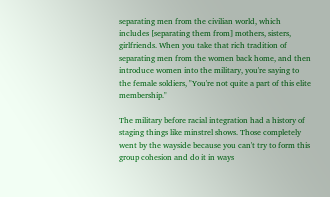separating men from the civilian world, which includes [separating them from] mothers, sisters, girlfriends. When you take that rich tradition of separating men from the women back home, and then introduce women into the military, you're saying to the female soldiers, "You're not quite a part of this elite membership."

The military before racial integration had a history of staging things like minstrel shows. Those completely went by the wayside because you can't try to form this group cohesion and do it in ways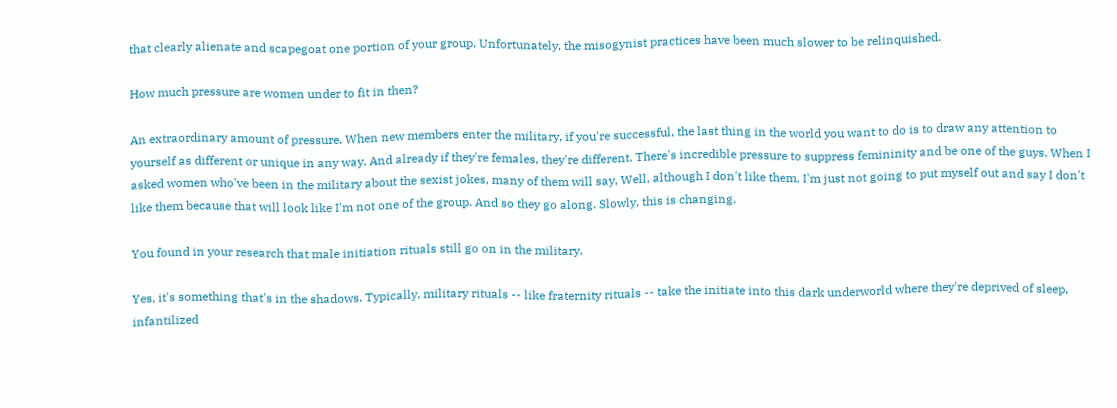that clearly alienate and scapegoat one portion of your group. Unfortunately, the misogynist practices have been much slower to be relinquished.

How much pressure are women under to fit in then?

An extraordinary amount of pressure. When new members enter the military, if you're successful, the last thing in the world you want to do is to draw any attention to yourself as different or unique in any way. And already if they're females, they're different. There's incredible pressure to suppress femininity and be one of the guys. When I asked women who've been in the military about the sexist jokes, many of them will say, Well, although I don't like them, I'm just not going to put myself out and say I don't like them because that will look like I'm not one of the group. And so they go along. Slowly, this is changing.

You found in your research that male initiation rituals still go on in the military.

Yes, it's something that's in the shadows. Typically, military rituals -- like fraternity rituals -- take the initiate into this dark underworld where they're deprived of sleep, infantilized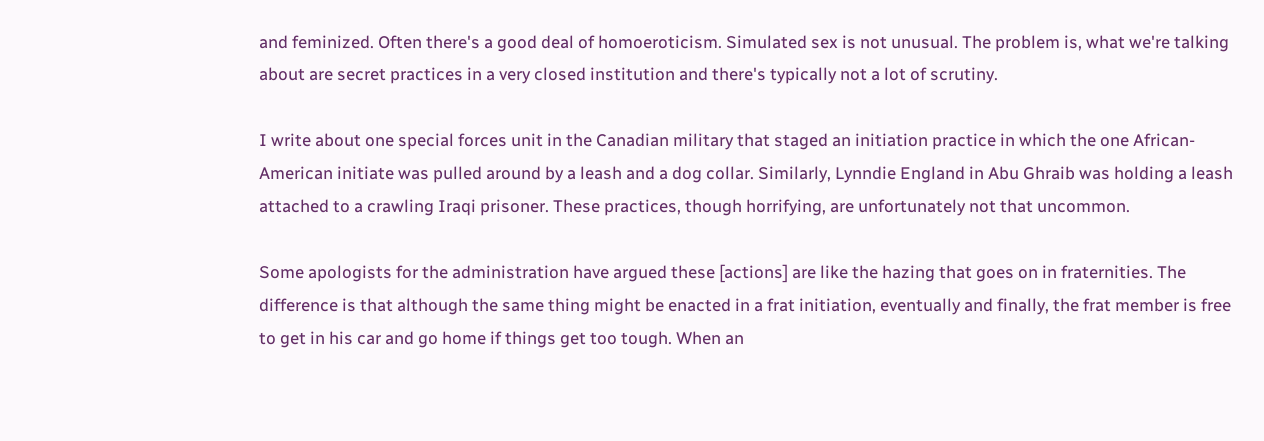and feminized. Often there's a good deal of homoeroticism. Simulated sex is not unusual. The problem is, what we're talking about are secret practices in a very closed institution and there's typically not a lot of scrutiny.

I write about one special forces unit in the Canadian military that staged an initiation practice in which the one African-American initiate was pulled around by a leash and a dog collar. Similarly, Lynndie England in Abu Ghraib was holding a leash attached to a crawling Iraqi prisoner. These practices, though horrifying, are unfortunately not that uncommon.

Some apologists for the administration have argued these [actions] are like the hazing that goes on in fraternities. The difference is that although the same thing might be enacted in a frat initiation, eventually and finally, the frat member is free to get in his car and go home if things get too tough. When an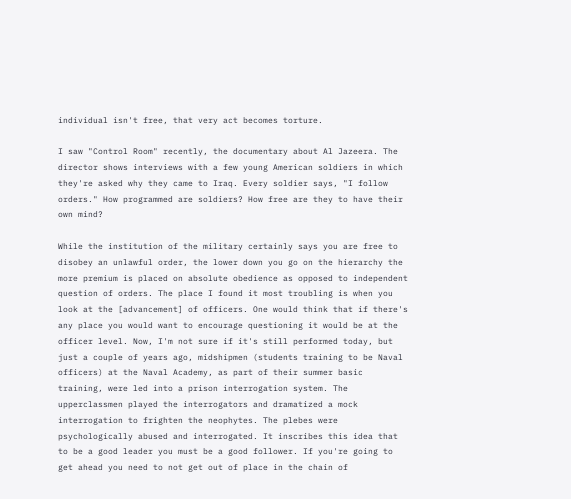individual isn't free, that very act becomes torture.

I saw "Control Room" recently, the documentary about Al Jazeera. The director shows interviews with a few young American soldiers in which they're asked why they came to Iraq. Every soldier says, "I follow orders." How programmed are soldiers? How free are they to have their own mind?

While the institution of the military certainly says you are free to disobey an unlawful order, the lower down you go on the hierarchy the more premium is placed on absolute obedience as opposed to independent question of orders. The place I found it most troubling is when you look at the [advancement] of officers. One would think that if there's any place you would want to encourage questioning it would be at the officer level. Now, I'm not sure if it's still performed today, but just a couple of years ago, midshipmen (students training to be Naval officers) at the Naval Academy, as part of their summer basic training, were led into a prison interrogation system. The upperclassmen played the interrogators and dramatized a mock interrogation to frighten the neophytes. The plebes were psychologically abused and interrogated. It inscribes this idea that to be a good leader you must be a good follower. If you're going to get ahead you need to not get out of place in the chain of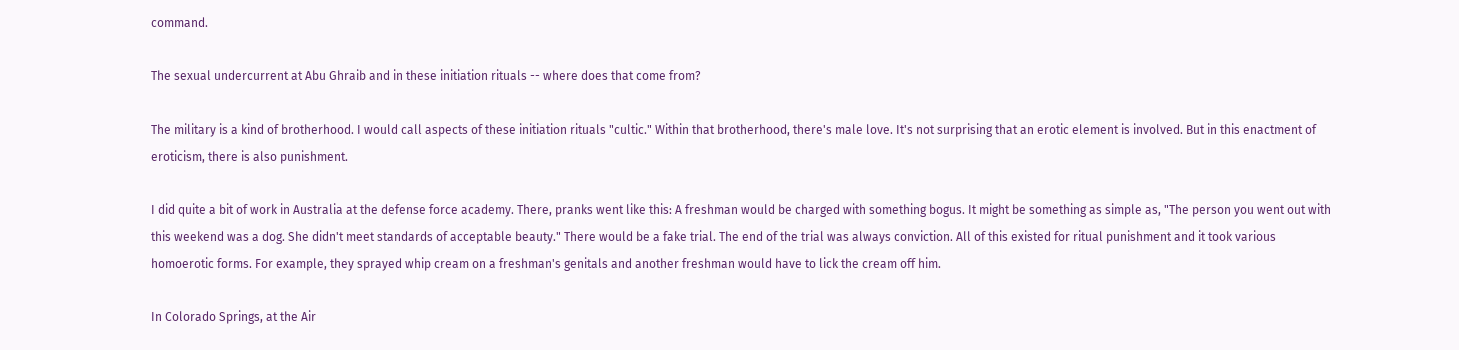command.

The sexual undercurrent at Abu Ghraib and in these initiation rituals -- where does that come from?

The military is a kind of brotherhood. I would call aspects of these initiation rituals "cultic." Within that brotherhood, there's male love. It's not surprising that an erotic element is involved. But in this enactment of eroticism, there is also punishment.

I did quite a bit of work in Australia at the defense force academy. There, pranks went like this: A freshman would be charged with something bogus. It might be something as simple as, "The person you went out with this weekend was a dog. She didn't meet standards of acceptable beauty." There would be a fake trial. The end of the trial was always conviction. All of this existed for ritual punishment and it took various homoerotic forms. For example, they sprayed whip cream on a freshman's genitals and another freshman would have to lick the cream off him.

In Colorado Springs, at the Air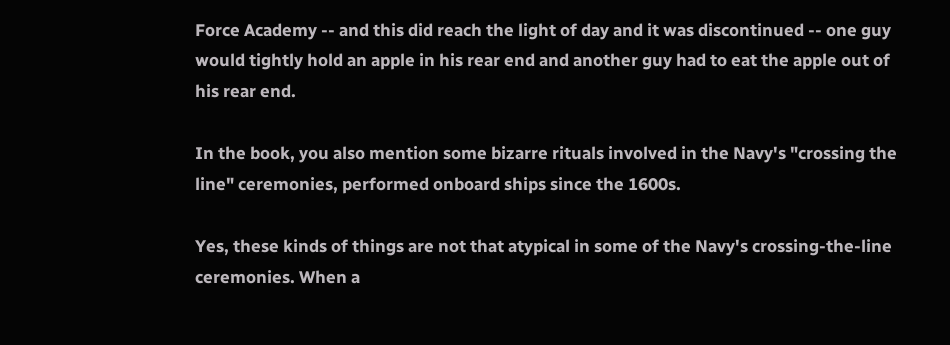Force Academy -- and this did reach the light of day and it was discontinued -- one guy would tightly hold an apple in his rear end and another guy had to eat the apple out of his rear end.

In the book, you also mention some bizarre rituals involved in the Navy's "crossing the line" ceremonies, performed onboard ships since the 1600s.

Yes, these kinds of things are not that atypical in some of the Navy's crossing-the-line ceremonies. When a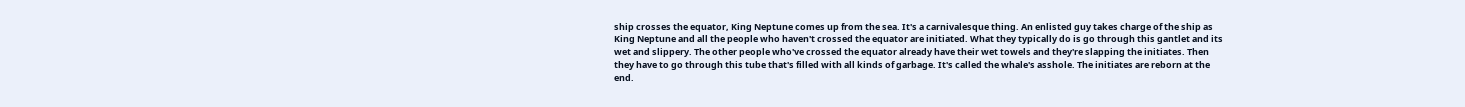ship crosses the equator, King Neptune comes up from the sea. It's a carnivalesque thing. An enlisted guy takes charge of the ship as King Neptune and all the people who haven't crossed the equator are initiated. What they typically do is go through this gantlet and its wet and slippery. The other people who've crossed the equator already have their wet towels and they're slapping the initiates. Then they have to go through this tube that's filled with all kinds of garbage. It's called the whale's asshole. The initiates are reborn at the end.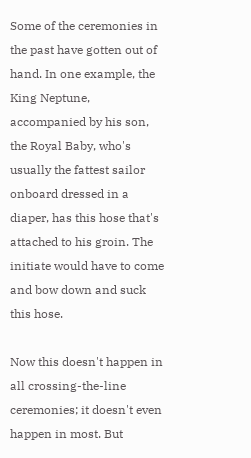Some of the ceremonies in the past have gotten out of hand. In one example, the King Neptune, accompanied by his son, the Royal Baby, who's usually the fattest sailor onboard dressed in a diaper, has this hose that's attached to his groin. The initiate would have to come and bow down and suck this hose.

Now this doesn't happen in all crossing-the-line ceremonies; it doesn't even happen in most. But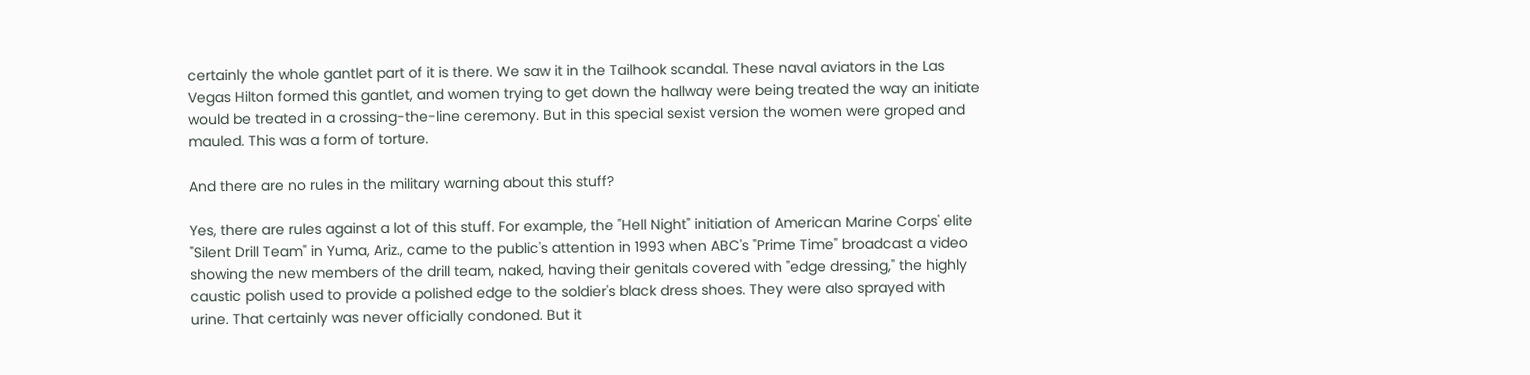certainly the whole gantlet part of it is there. We saw it in the Tailhook scandal. These naval aviators in the Las Vegas Hilton formed this gantlet, and women trying to get down the hallway were being treated the way an initiate would be treated in a crossing-the-line ceremony. But in this special sexist version the women were groped and mauled. This was a form of torture.

And there are no rules in the military warning about this stuff?

Yes, there are rules against a lot of this stuff. For example, the "Hell Night" initiation of American Marine Corps' elite "Silent Drill Team" in Yuma, Ariz., came to the public's attention in 1993 when ABC's "Prime Time" broadcast a video showing the new members of the drill team, naked, having their genitals covered with "edge dressing," the highly caustic polish used to provide a polished edge to the soldier's black dress shoes. They were also sprayed with urine. That certainly was never officially condoned. But it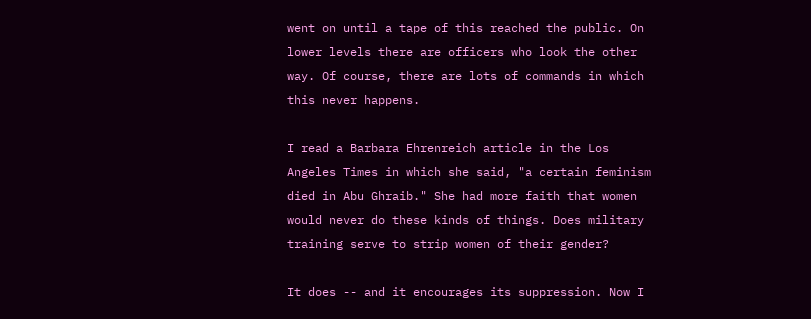went on until a tape of this reached the public. On lower levels there are officers who look the other way. Of course, there are lots of commands in which this never happens.

I read a Barbara Ehrenreich article in the Los Angeles Times in which she said, "a certain feminism died in Abu Ghraib." She had more faith that women would never do these kinds of things. Does military training serve to strip women of their gender?

It does -- and it encourages its suppression. Now I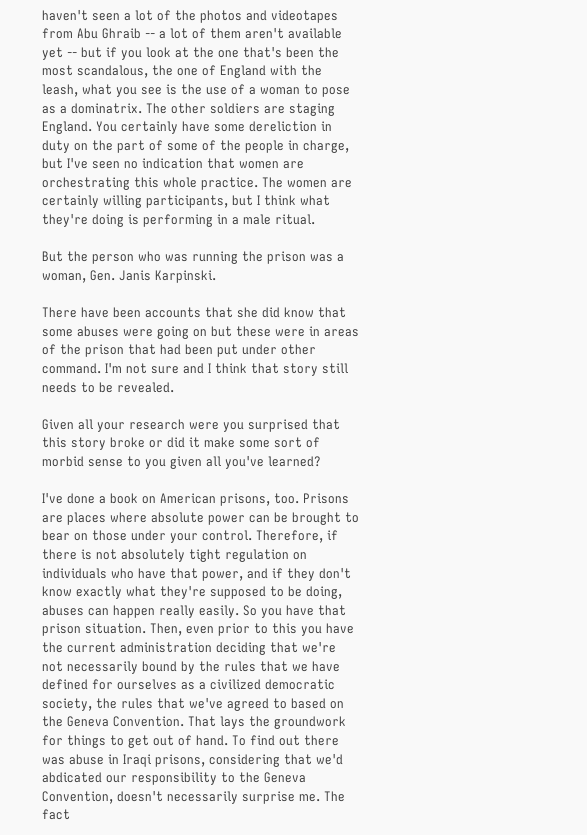haven't seen a lot of the photos and videotapes from Abu Ghraib -- a lot of them aren't available yet -- but if you look at the one that's been the most scandalous, the one of England with the leash, what you see is the use of a woman to pose as a dominatrix. The other soldiers are staging England. You certainly have some dereliction in duty on the part of some of the people in charge, but I've seen no indication that women are orchestrating this whole practice. The women are certainly willing participants, but I think what they're doing is performing in a male ritual.

But the person who was running the prison was a woman, Gen. Janis Karpinski.

There have been accounts that she did know that some abuses were going on but these were in areas of the prison that had been put under other command. I'm not sure and I think that story still needs to be revealed.

Given all your research were you surprised that this story broke or did it make some sort of morbid sense to you given all you've learned?

I've done a book on American prisons, too. Prisons are places where absolute power can be brought to bear on those under your control. Therefore, if there is not absolutely tight regulation on individuals who have that power, and if they don't know exactly what they're supposed to be doing, abuses can happen really easily. So you have that prison situation. Then, even prior to this you have the current administration deciding that we're not necessarily bound by the rules that we have defined for ourselves as a civilized democratic society, the rules that we've agreed to based on the Geneva Convention. That lays the groundwork for things to get out of hand. To find out there was abuse in Iraqi prisons, considering that we'd abdicated our responsibility to the Geneva Convention, doesn't necessarily surprise me. The fact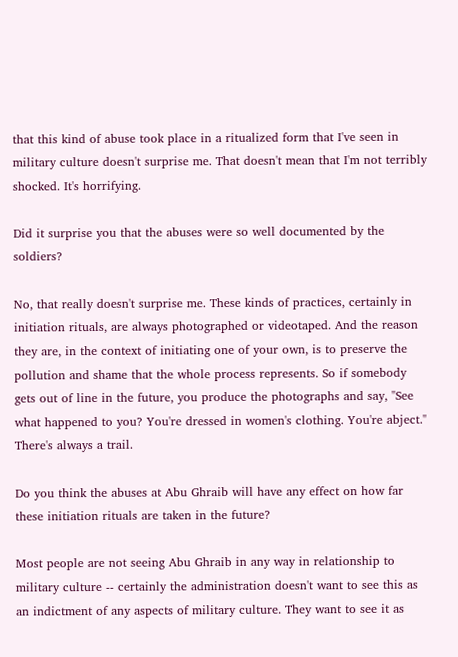that this kind of abuse took place in a ritualized form that I've seen in military culture doesn't surprise me. That doesn't mean that I'm not terribly shocked. It's horrifying.

Did it surprise you that the abuses were so well documented by the soldiers?

No, that really doesn't surprise me. These kinds of practices, certainly in initiation rituals, are always photographed or videotaped. And the reason they are, in the context of initiating one of your own, is to preserve the pollution and shame that the whole process represents. So if somebody gets out of line in the future, you produce the photographs and say, "See what happened to you? You're dressed in women's clothing. You're abject." There's always a trail.

Do you think the abuses at Abu Ghraib will have any effect on how far these initiation rituals are taken in the future?

Most people are not seeing Abu Ghraib in any way in relationship to military culture -- certainly the administration doesn't want to see this as an indictment of any aspects of military culture. They want to see it as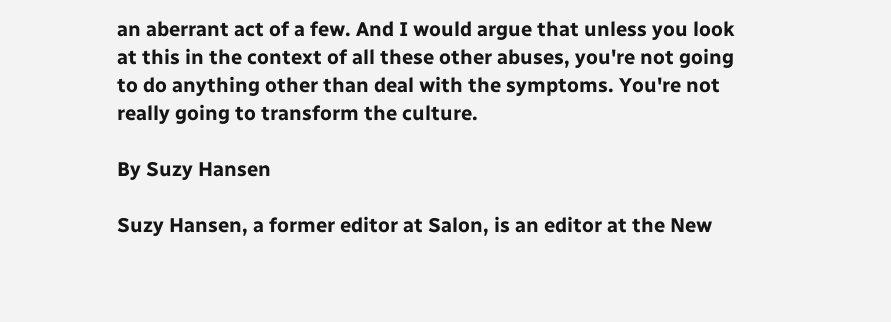an aberrant act of a few. And I would argue that unless you look at this in the context of all these other abuses, you're not going to do anything other than deal with the symptoms. You're not really going to transform the culture.

By Suzy Hansen

Suzy Hansen, a former editor at Salon, is an editor at the New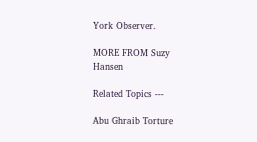York Observer.

MORE FROM Suzy Hansen

Related Topics ---

Abu Ghraib Torture